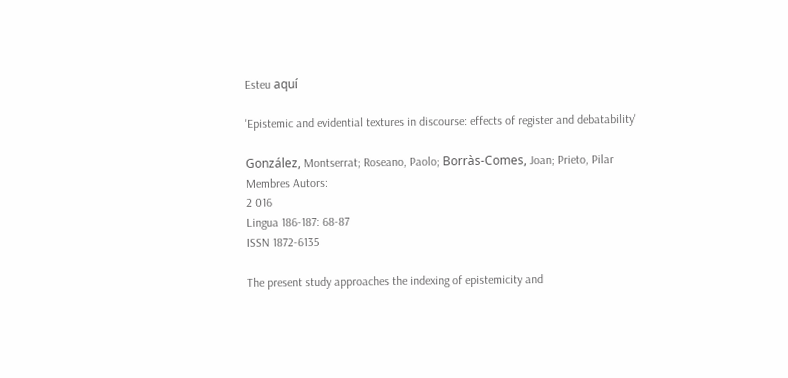Esteu aquí

'Epistemic and evidential textures in discourse: effects of register and debatability'

González, Montserrat; Roseano, Paolo; Borràs-Comes, Joan; Prieto, Pilar
Membres Autors:
2 016
Lingua 186-187: 68-87
ISSN 1872-6135

The present study approaches the indexing of epistemicity and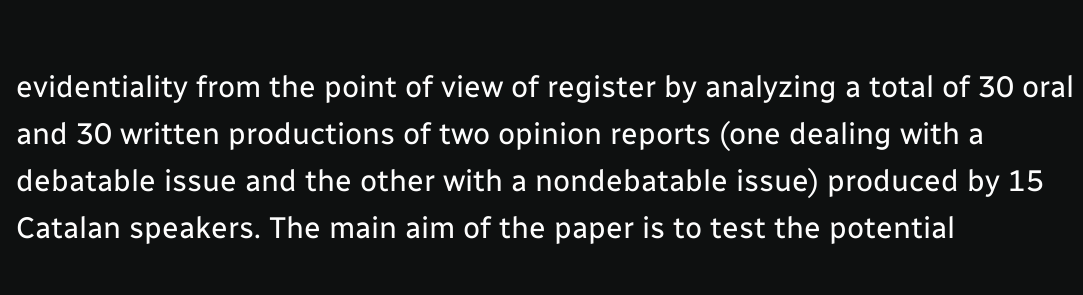evidentiality from the point of view of register by analyzing a total of 30 oral and 30 written productions of two opinion reports (one dealing with a debatable issue and the other with a nondebatable issue) produced by 15 Catalan speakers. The main aim of the paper is to test the potential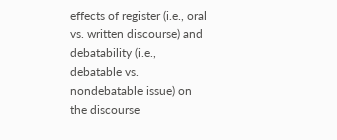effects of register (i.e., oral vs. written discourse) and debatability (i.e., debatable vs. nondebatable issue) on the discourse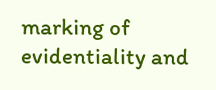marking of evidentiality and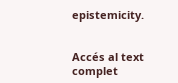epistemicity.


Accés al text complet